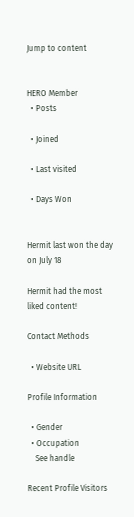Jump to content


HERO Member
  • Posts

  • Joined

  • Last visited

  • Days Won


Hermit last won the day on July 18

Hermit had the most liked content!

Contact Methods

  • Website URL

Profile Information

  • Gender
  • Occupation
    See handle

Recent Profile Visitors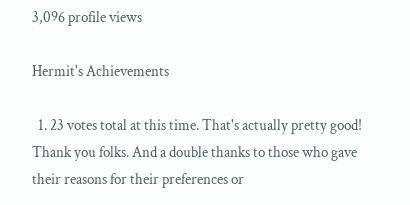3,096 profile views

Hermit's Achievements

  1. 23 votes total at this time. That's actually pretty good! Thank you folks. And a double thanks to those who gave their reasons for their preferences or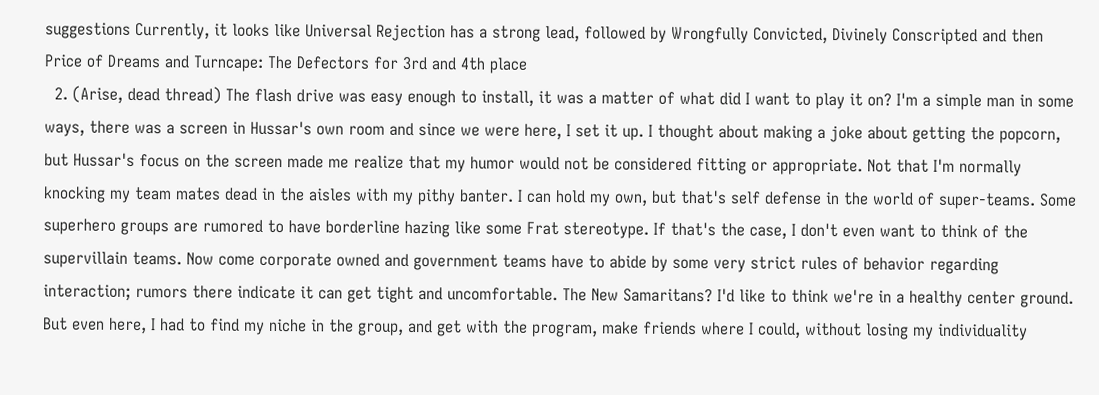suggestions Currently, it looks like Universal Rejection has a strong lead, followed by Wrongfully Convicted, Divinely Conscripted and then Price of Dreams and Turncape: The Defectors for 3rd and 4th place
  2. (Arise, dead thread) The flash drive was easy enough to install, it was a matter of what did I want to play it on? I'm a simple man in some ways, there was a screen in Hussar's own room and since we were here, I set it up. I thought about making a joke about getting the popcorn, but Hussar's focus on the screen made me realize that my humor would not be considered fitting or appropriate. Not that I'm normally knocking my team mates dead in the aisles with my pithy banter. I can hold my own, but that's self defense in the world of super-teams. Some superhero groups are rumored to have borderline hazing like some Frat stereotype. If that's the case, I don't even want to think of the supervillain teams. Now come corporate owned and government teams have to abide by some very strict rules of behavior regarding interaction; rumors there indicate it can get tight and uncomfortable. The New Samaritans? I'd like to think we're in a healthy center ground. But even here, I had to find my niche in the group, and get with the program, make friends where I could, without losing my individuality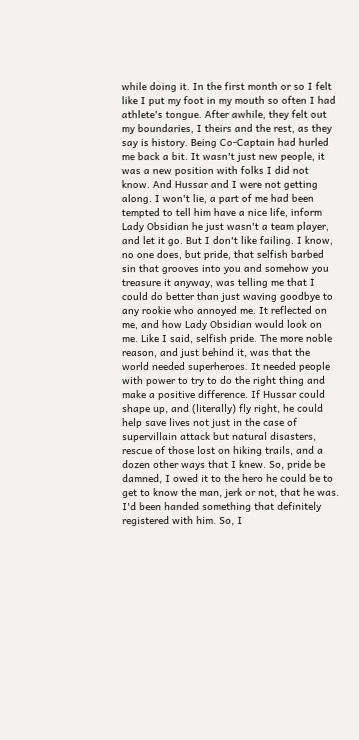while doing it. In the first month or so I felt like I put my foot in my mouth so often I had athlete's tongue. After awhile, they felt out my boundaries, I theirs and the rest, as they say is history. Being Co-Captain had hurled me back a bit. It wasn't just new people, it was a new position with folks I did not know. And Hussar and I were not getting along. I won't lie, a part of me had been tempted to tell him have a nice life, inform Lady Obsidian he just wasn't a team player, and let it go. But I don't like failing. I know, no one does, but pride, that selfish barbed sin that grooves into you and somehow you treasure it anyway, was telling me that I could do better than just waving goodbye to any rookie who annoyed me. It reflected on me, and how Lady Obsidian would look on me. Like I said, selfish pride. The more noble reason, and just behind it, was that the world needed superheroes. It needed people with power to try to do the right thing and make a positive difference. If Hussar could shape up, and (literally) fly right, he could help save lives not just in the case of supervillain attack but natural disasters, rescue of those lost on hiking trails, and a dozen other ways that I knew. So, pride be damned, I owed it to the hero he could be to get to know the man, jerk or not, that he was. I'd been handed something that definitely registered with him. So, I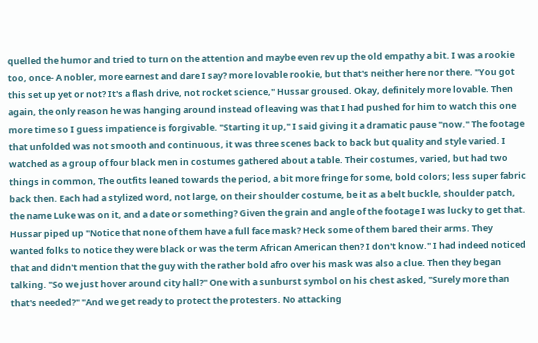quelled the humor and tried to turn on the attention and maybe even rev up the old empathy a bit. I was a rookie too, once- A nobler, more earnest and dare I say? more lovable rookie, but that's neither here nor there. "You got this set up yet or not? It's a flash drive, not rocket science," Hussar groused. Okay, definitely more lovable. Then again, the only reason he was hanging around instead of leaving was that I had pushed for him to watch this one more time so I guess impatience is forgivable. "Starting it up," I said giving it a dramatic pause "now." The footage that unfolded was not smooth and continuous, it was three scenes back to back but quality and style varied. I watched as a group of four black men in costumes gathered about a table. Their costumes, varied, but had two things in common, The outfits leaned towards the period, a bit more fringe for some, bold colors; less super fabric back then. Each had a stylized word, not large, on their shoulder costume, be it as a belt buckle, shoulder patch, the name Luke was on it, and a date or something? Given the grain and angle of the footage I was lucky to get that. Hussar piped up "Notice that none of them have a full face mask? Heck some of them bared their arms. They wanted folks to notice they were black or was the term African American then? I don't know." I had indeed noticed that and didn't mention that the guy with the rather bold afro over his mask was also a clue. Then they began talking. "So we just hover around city hall?" One with a sunburst symbol on his chest asked, "Surely more than that's needed?" "And we get ready to protect the protesters. No attacking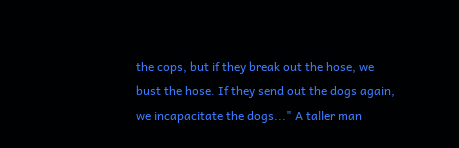the cops, but if they break out the hose, we bust the hose. If they send out the dogs again, we incapacitate the dogs..." A taller man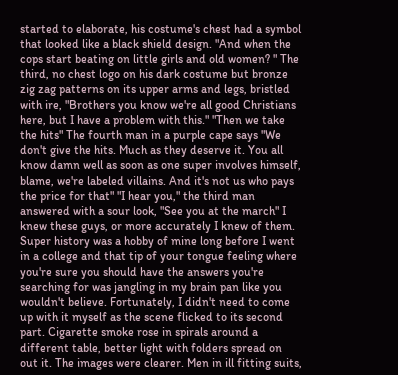started to elaborate, his costume's chest had a symbol that looked like a black shield design. "And when the cops start beating on little girls and old women? " The third, no chest logo on his dark costume but bronze zig zag patterns on its upper arms and legs, bristled with ire, "Brothers you know we're all good Christians here, but I have a problem with this." "Then we take the hits" The fourth man in a purple cape says "We don't give the hits. Much as they deserve it. You all know damn well as soon as one super involves himself, blame, we're labeled villains. And it's not us who pays the price for that" "I hear you," the third man answered with a sour look, "See you at the march" I knew these guys, or more accurately I knew of them. Super history was a hobby of mine long before I went in a college and that tip of your tongue feeling where you're sure you should have the answers you're searching for was jangling in my brain pan like you wouldn't believe. Fortunately, I didn't need to come up with it myself as the scene flicked to its second part. Cigarette smoke rose in spirals around a different table, better light with folders spread on out it. The images were clearer. Men in ill fitting suits,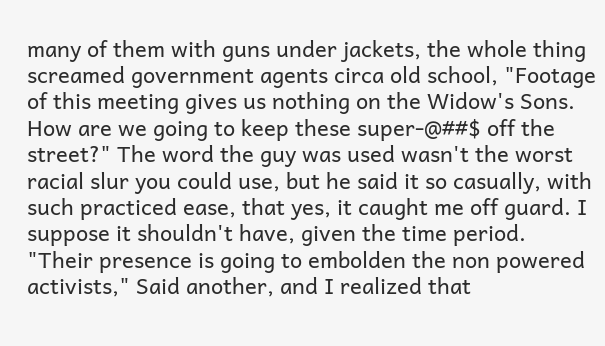many of them with guns under jackets, the whole thing screamed government agents circa old school, "Footage of this meeting gives us nothing on the Widow's Sons. How are we going to keep these super-@##$ off the street?" The word the guy was used wasn't the worst racial slur you could use, but he said it so casually, with such practiced ease, that yes, it caught me off guard. I suppose it shouldn't have, given the time period. "Their presence is going to embolden the non powered activists," Said another, and I realized that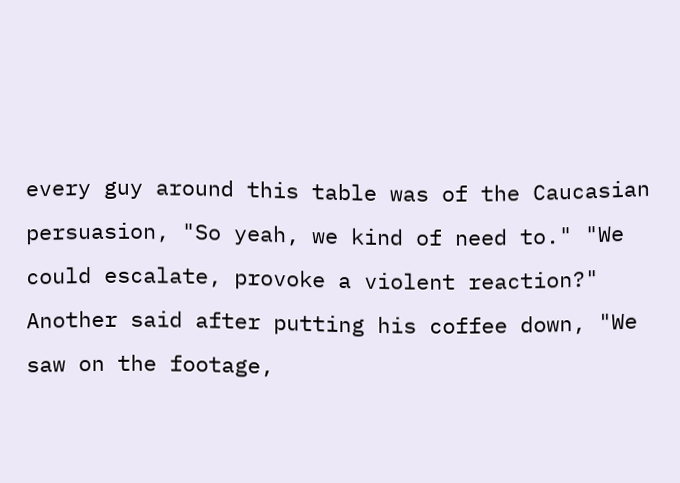every guy around this table was of the Caucasian persuasion, "So yeah, we kind of need to." "We could escalate, provoke a violent reaction?" Another said after putting his coffee down, "We saw on the footage,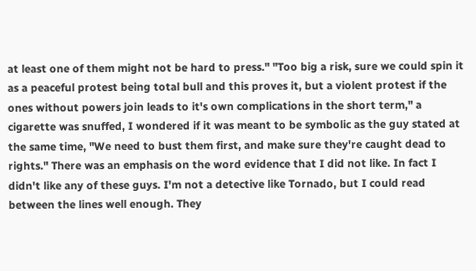at least one of them might not be hard to press." "Too big a risk, sure we could spin it as a peaceful protest being total bull and this proves it, but a violent protest if the ones without powers join leads to it's own complications in the short term," a cigarette was snuffed, I wondered if it was meant to be symbolic as the guy stated at the same time, "We need to bust them first, and make sure they're caught dead to rights." There was an emphasis on the word evidence that I did not like. In fact I didn't like any of these guys. I'm not a detective like Tornado, but I could read between the lines well enough. They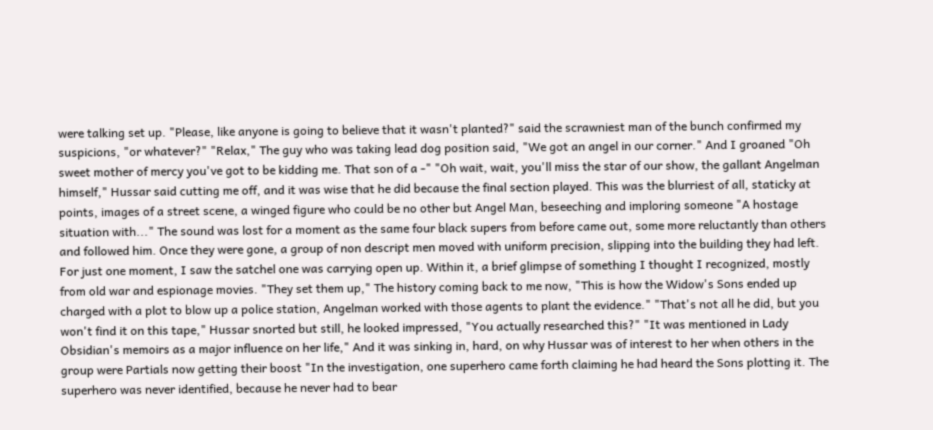were talking set up. "Please, like anyone is going to believe that it wasn't planted?" said the scrawniest man of the bunch confirmed my suspicions, "or whatever?" "Relax," The guy who was taking lead dog position said, "We got an angel in our corner." And I groaned "Oh sweet mother of mercy you've got to be kidding me. That son of a -" "Oh wait, wait, you'll miss the star of our show, the gallant Angelman himself," Hussar said cutting me off, and it was wise that he did because the final section played. This was the blurriest of all, staticky at points, images of a street scene, a winged figure who could be no other but Angel Man, beseeching and imploring someone "A hostage situation with..." The sound was lost for a moment as the same four black supers from before came out, some more reluctantly than others and followed him. Once they were gone, a group of non descript men moved with uniform precision, slipping into the building they had left. For just one moment, I saw the satchel one was carrying open up. Within it, a brief glimpse of something I thought I recognized, mostly from old war and espionage movies. "They set them up," The history coming back to me now, "This is how the Widow's Sons ended up charged with a plot to blow up a police station, Angelman worked with those agents to plant the evidence." "That's not all he did, but you won't find it on this tape," Hussar snorted but still, he looked impressed, "You actually researched this?" "It was mentioned in Lady Obsidian's memoirs as a major influence on her life," And it was sinking in, hard, on why Hussar was of interest to her when others in the group were Partials now getting their boost "In the investigation, one superhero came forth claiming he had heard the Sons plotting it. The superhero was never identified, because he never had to bear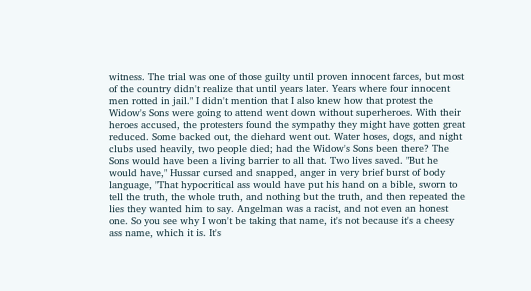witness. The trial was one of those guilty until proven innocent farces, but most of the country didn't realize that until years later. Years where four innocent men rotted in jail." I didn't mention that I also knew how that protest the Widow's Sons were going to attend went down without superheroes. With their heroes accused, the protesters found the sympathy they might have gotten great reduced. Some backed out, the diehard went out. Water hoses, dogs, and night clubs used heavily, two people died; had the Widow's Sons been there? The Sons would have been a living barrier to all that. Two lives saved. "But he would have," Hussar cursed and snapped, anger in very brief burst of body language, "That hypocritical ass would have put his hand on a bible, sworn to tell the truth, the whole truth, and nothing but the truth, and then repeated the lies they wanted him to say. Angelman was a racist, and not even an honest one. So you see why I won't be taking that name, it's not because it's a cheesy ass name, which it is. It's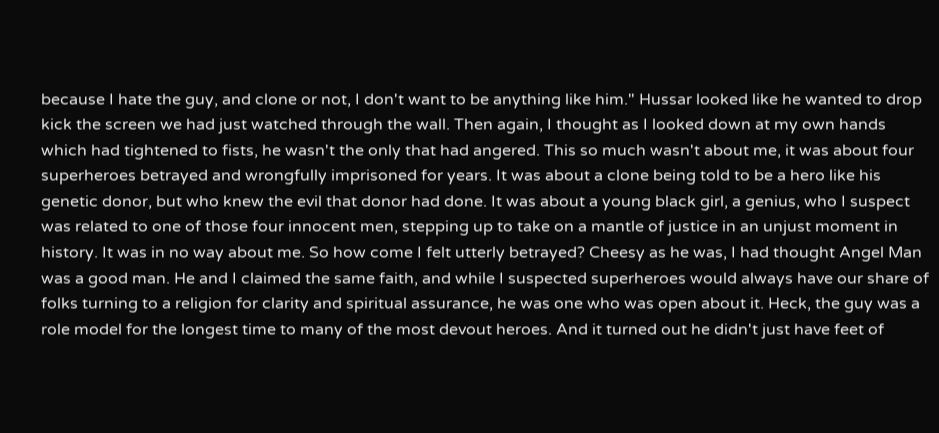because I hate the guy, and clone or not, I don't want to be anything like him." Hussar looked like he wanted to drop kick the screen we had just watched through the wall. Then again, I thought as I looked down at my own hands which had tightened to fists, he wasn't the only that had angered. This so much wasn't about me, it was about four superheroes betrayed and wrongfully imprisoned for years. It was about a clone being told to be a hero like his genetic donor, but who knew the evil that donor had done. It was about a young black girl, a genius, who I suspect was related to one of those four innocent men, stepping up to take on a mantle of justice in an unjust moment in history. It was in no way about me. So how come I felt utterly betrayed? Cheesy as he was, I had thought Angel Man was a good man. He and I claimed the same faith, and while I suspected superheroes would always have our share of folks turning to a religion for clarity and spiritual assurance, he was one who was open about it. Heck, the guy was a role model for the longest time to many of the most devout heroes. And it turned out he didn't just have feet of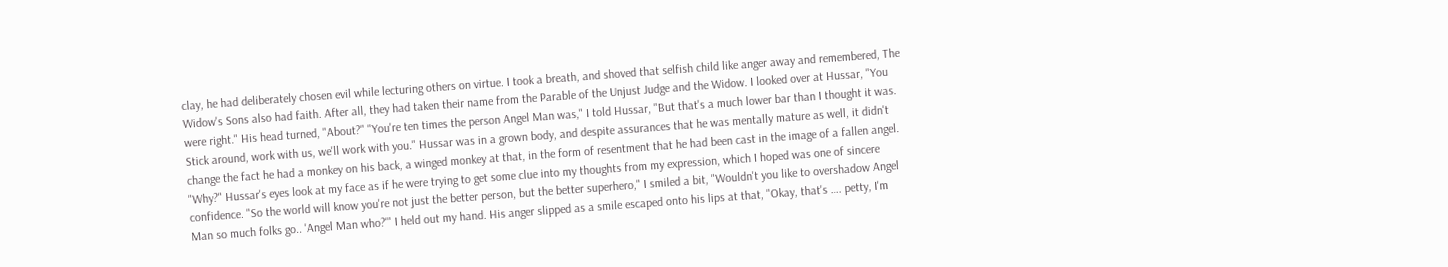clay, he had deliberately chosen evil while lecturing others on virtue. I took a breath, and shoved that selfish child like anger away and remembered, The Widow's Sons also had faith. After all, they had taken their name from the Parable of the Unjust Judge and the Widow. I looked over at Hussar, "You were right." His head turned, "About?" "You're ten times the person Angel Man was," I told Hussar, "But that's a much lower bar than I thought it was. Stick around, work with us, we'll work with you." Hussar was in a grown body, and despite assurances that he was mentally mature as well, it didn't change the fact he had a monkey on his back, a winged monkey at that, in the form of resentment that he had been cast in the image of a fallen angel. "Why?" Hussar's eyes look at my face as if he were trying to get some clue into my thoughts from my expression, which I hoped was one of sincere confidence. "So the world will know you're not just the better person, but the better superhero," I smiled a bit, "Wouldn't you like to overshadow Angel Man so much folks go.. 'Angel Man who?'" I held out my hand. His anger slipped as a smile escaped onto his lips at that, "Okay, that's …. petty, I'm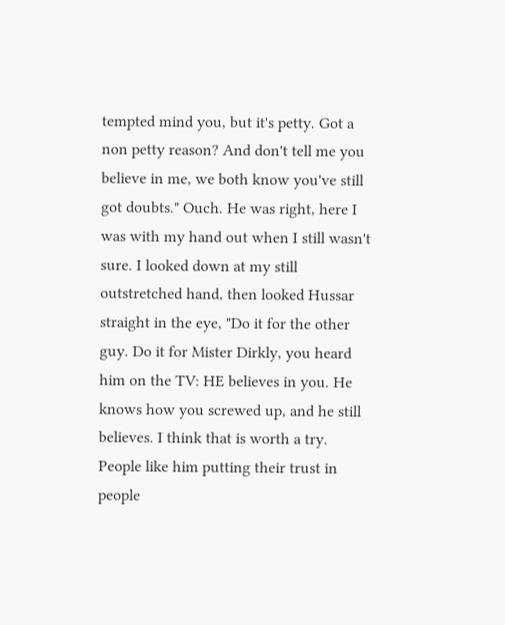tempted mind you, but it's petty. Got a non petty reason? And don't tell me you believe in me, we both know you've still got doubts." Ouch. He was right, here I was with my hand out when I still wasn't sure. I looked down at my still outstretched hand, then looked Hussar straight in the eye, "Do it for the other guy. Do it for Mister Dirkly, you heard him on the TV: HE believes in you. He knows how you screwed up, and he still believes. I think that is worth a try. People like him putting their trust in people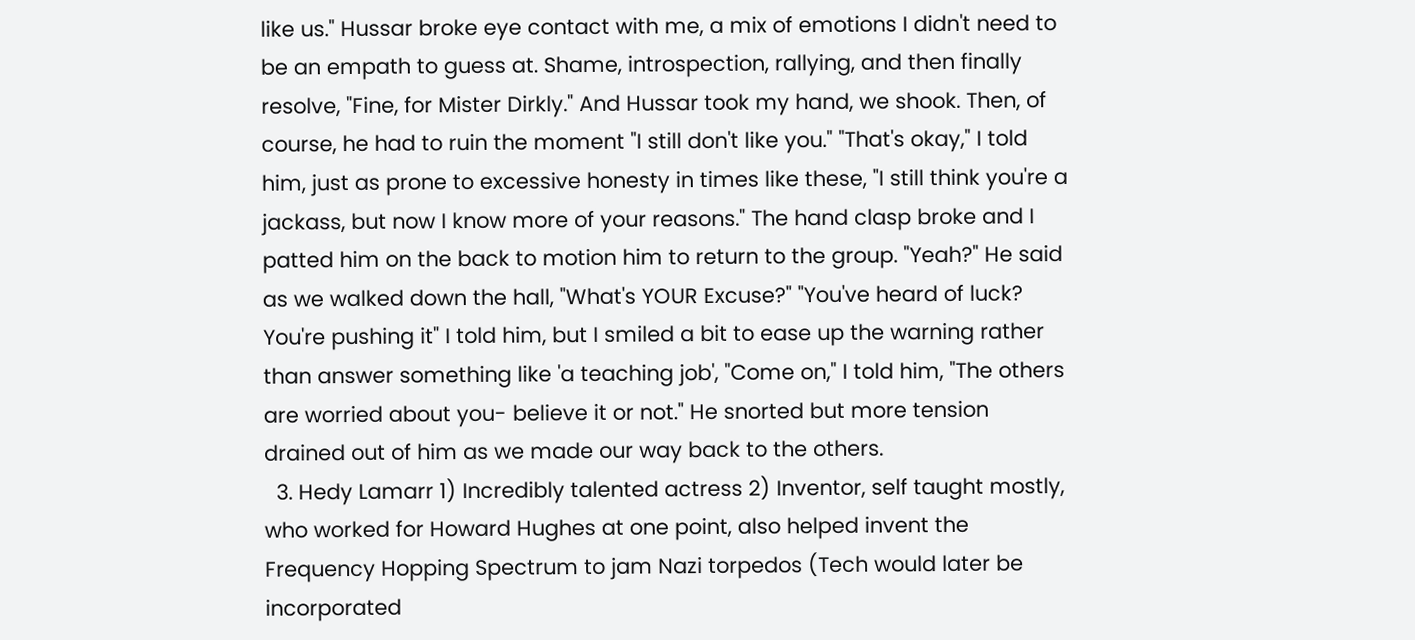like us." Hussar broke eye contact with me, a mix of emotions I didn't need to be an empath to guess at. Shame, introspection, rallying, and then finally resolve, "Fine, for Mister Dirkly." And Hussar took my hand, we shook. Then, of course, he had to ruin the moment "I still don't like you." "That's okay," I told him, just as prone to excessive honesty in times like these, "I still think you're a jackass, but now I know more of your reasons." The hand clasp broke and I patted him on the back to motion him to return to the group. "Yeah?" He said as we walked down the hall, "What's YOUR Excuse?" "You've heard of luck? You're pushing it" I told him, but I smiled a bit to ease up the warning rather than answer something like 'a teaching job', "Come on," I told him, "The others are worried about you- believe it or not." He snorted but more tension drained out of him as we made our way back to the others.
  3. Hedy Lamarr 1) Incredibly talented actress 2) Inventor, self taught mostly, who worked for Howard Hughes at one point, also helped invent the Frequency Hopping Spectrum to jam Nazi torpedos (Tech would later be incorporated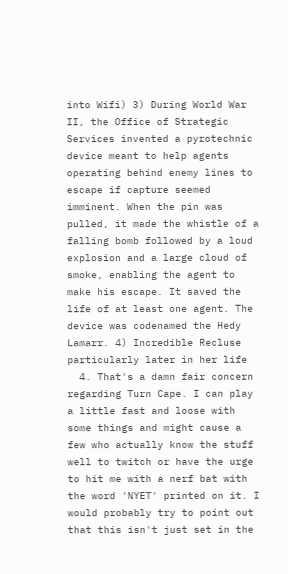into Wifi) 3) During World War II, the Office of Strategic Services invented a pyrotechnic device meant to help agents operating behind enemy lines to escape if capture seemed imminent. When the pin was pulled, it made the whistle of a falling bomb followed by a loud explosion and a large cloud of smoke, enabling the agent to make his escape. It saved the life of at least one agent. The device was codenamed the Hedy Lamarr. 4) Incredible Recluse particularly later in her life
  4. That's a damn fair concern regarding Turn Cape. I can play a little fast and loose with some things and might cause a few who actually know the stuff well to twitch or have the urge to hit me with a nerf bat with the word 'NYET' printed on it. I would probably try to point out that this isn't just set in the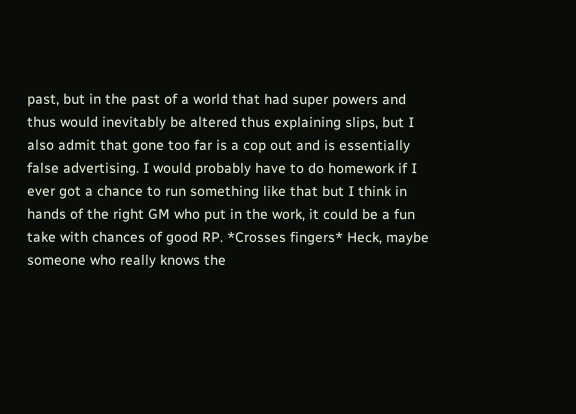past, but in the past of a world that had super powers and thus would inevitably be altered thus explaining slips, but I also admit that gone too far is a cop out and is essentially false advertising. I would probably have to do homework if I ever got a chance to run something like that but I think in hands of the right GM who put in the work, it could be a fun take with chances of good RP. *Crosses fingers* Heck, maybe someone who really knows the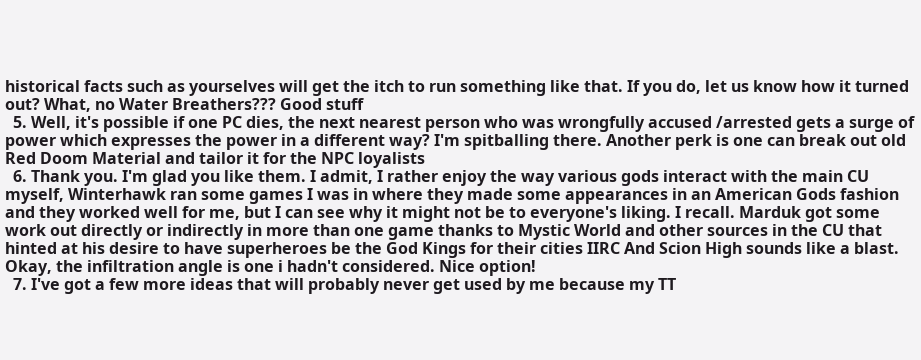historical facts such as yourselves will get the itch to run something like that. If you do, let us know how it turned out? What, no Water Breathers??? Good stuff
  5. Well, it's possible if one PC dies, the next nearest person who was wrongfully accused /arrested gets a surge of power which expresses the power in a different way? I'm spitballing there. Another perk is one can break out old Red Doom Material and tailor it for the NPC loyalists
  6. Thank you. I'm glad you like them. I admit, I rather enjoy the way various gods interact with the main CU myself, Winterhawk ran some games I was in where they made some appearances in an American Gods fashion and they worked well for me, but I can see why it might not be to everyone's liking. I recall. Marduk got some work out directly or indirectly in more than one game thanks to Mystic World and other sources in the CU that hinted at his desire to have superheroes be the God Kings for their cities IIRC And Scion High sounds like a blast. Okay, the infiltration angle is one i hadn't considered. Nice option!
  7. I've got a few more ideas that will probably never get used by me because my TT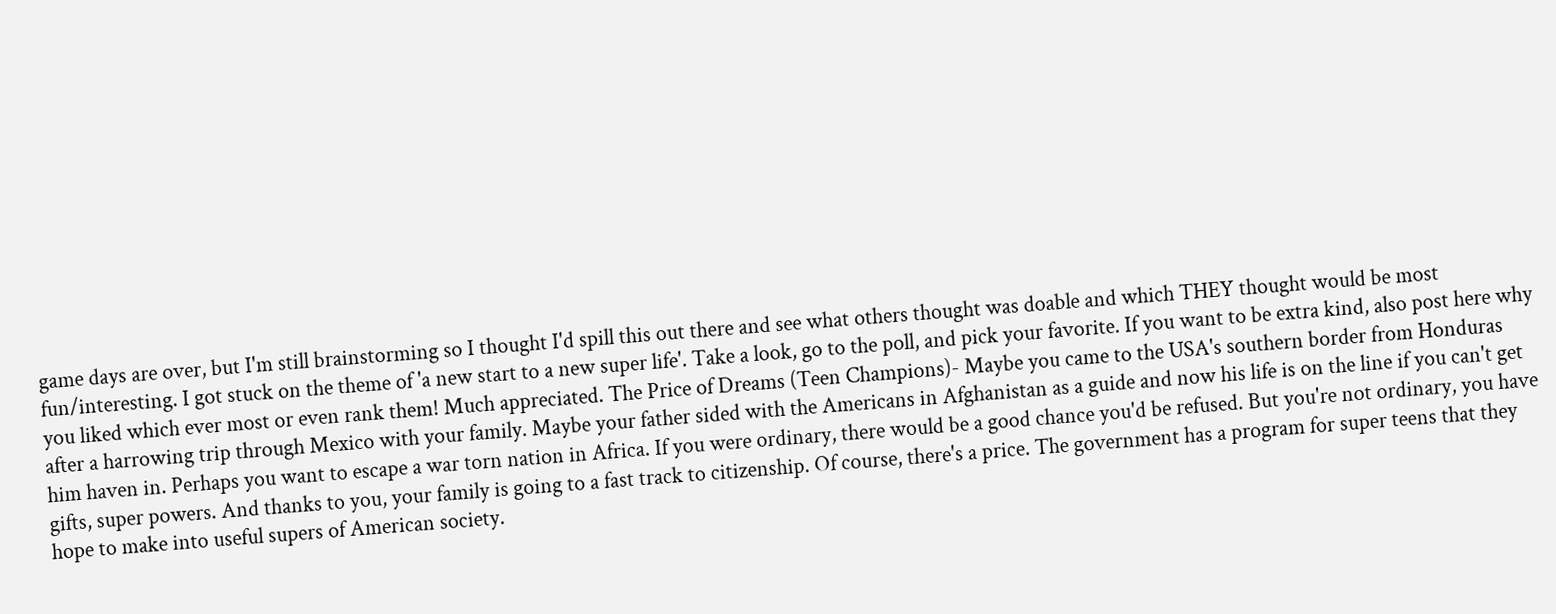game days are over, but I'm still brainstorming so I thought I'd spill this out there and see what others thought was doable and which THEY thought would be most fun/interesting. I got stuck on the theme of 'a new start to a new super life'. Take a look, go to the poll, and pick your favorite. If you want to be extra kind, also post here why you liked which ever most or even rank them! Much appreciated. The Price of Dreams (Teen Champions)- Maybe you came to the USA's southern border from Honduras after a harrowing trip through Mexico with your family. Maybe your father sided with the Americans in Afghanistan as a guide and now his life is on the line if you can't get him haven in. Perhaps you want to escape a war torn nation in Africa. If you were ordinary, there would be a good chance you'd be refused. But you're not ordinary, you have gifts, super powers. And thanks to you, your family is going to a fast track to citizenship. Of course, there's a price. The government has a program for super teens that they hope to make into useful supers of American society.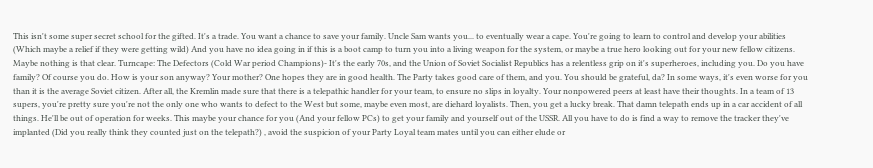This isn't some super secret school for the gifted. It's a trade. You want a chance to save your family. Uncle Sam wants you... to eventually wear a cape. You're going to learn to control and develop your abilities (Which maybe a relief if they were getting wild) And you have no idea going in if this is a boot camp to turn you into a living weapon for the system, or maybe a true hero looking out for your new fellow citizens. Maybe nothing is that clear. Turncape: The Defectors (Cold War period Champions)- It's the early 70s, and the Union of Soviet Socialist Republics has a relentless grip on it's superheroes, including you. Do you have family? Of course you do. How is your son anyway? Your mother? One hopes they are in good health. The Party takes good care of them, and you. You should be grateful, da? In some ways, it's even worse for you than it is the average Soviet citizen. After all, the Kremlin made sure that there is a telepathic handler for your team, to ensure no slips in loyalty. Your nonpowered peers at least have their thoughts. In a team of 13 supers, you're pretty sure you're not the only one who wants to defect to the West but some, maybe even most, are diehard loyalists. Then, you get a lucky break. That damn telepath ends up in a car accident of all things. He'll be out of operation for weeks. This maybe your chance for you (And your fellow PCs) to get your family and yourself out of the USSR. All you have to do is find a way to remove the tracker they've implanted (Did you really think they counted just on the telepath?) , avoid the suspicion of your Party Loyal team mates until you can either elude or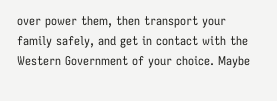over power them, then transport your family safely, and get in contact with the Western Government of your choice. Maybe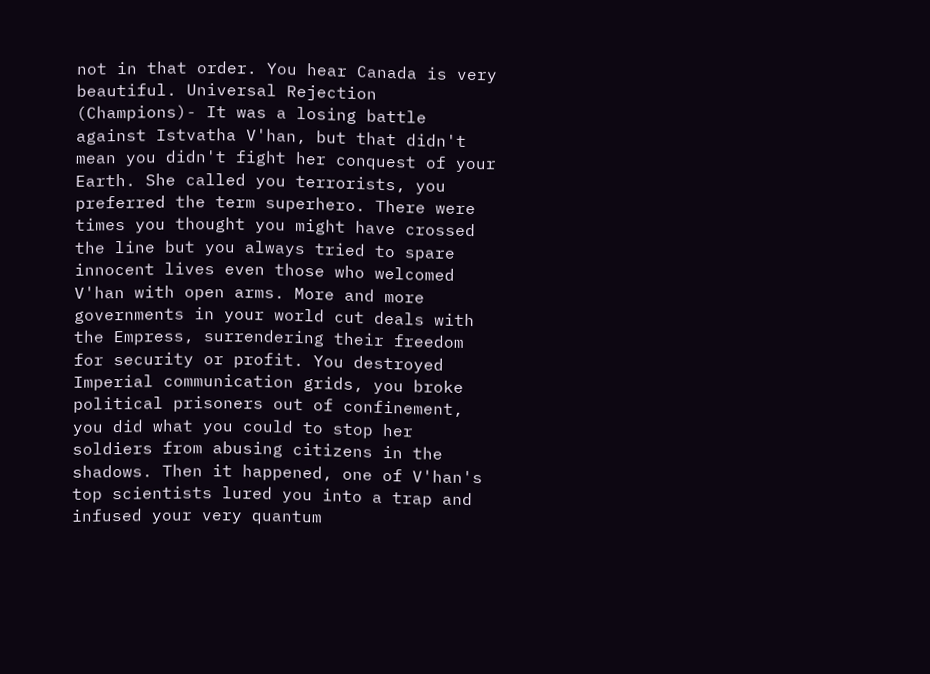not in that order. You hear Canada is very beautiful. Universal Rejection (Champions)- It was a losing battle against Istvatha V'han, but that didn't mean you didn't fight her conquest of your Earth. She called you terrorists, you preferred the term superhero. There were times you thought you might have crossed the line but you always tried to spare innocent lives even those who welcomed V'han with open arms. More and more governments in your world cut deals with the Empress, surrendering their freedom for security or profit. You destroyed Imperial communication grids, you broke political prisoners out of confinement, you did what you could to stop her soldiers from abusing citizens in the shadows. Then it happened, one of V'han's top scientists lured you into a trap and infused your very quantum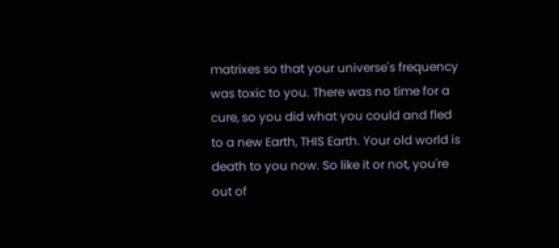matrixes so that your universe's frequency was toxic to you. There was no time for a cure, so you did what you could and fled to a new Earth, THIS Earth. Your old world is death to you now. So like it or not, you're out of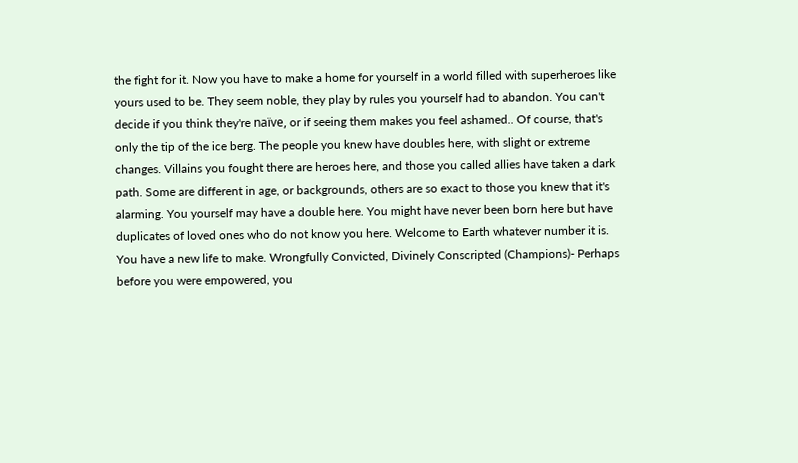the fight for it. Now you have to make a home for yourself in a world filled with superheroes like yours used to be. They seem noble, they play by rules you yourself had to abandon. You can't decide if you think they're naïve, or if seeing them makes you feel ashamed.. Of course, that's only the tip of the ice berg. The people you knew have doubles here, with slight or extreme changes. Villains you fought there are heroes here, and those you called allies have taken a dark path. Some are different in age, or backgrounds, others are so exact to those you knew that it's alarming. You yourself may have a double here. You might have never been born here but have duplicates of loved ones who do not know you here. Welcome to Earth whatever number it is. You have a new life to make. Wrongfully Convicted, Divinely Conscripted (Champions)- Perhaps before you were empowered, you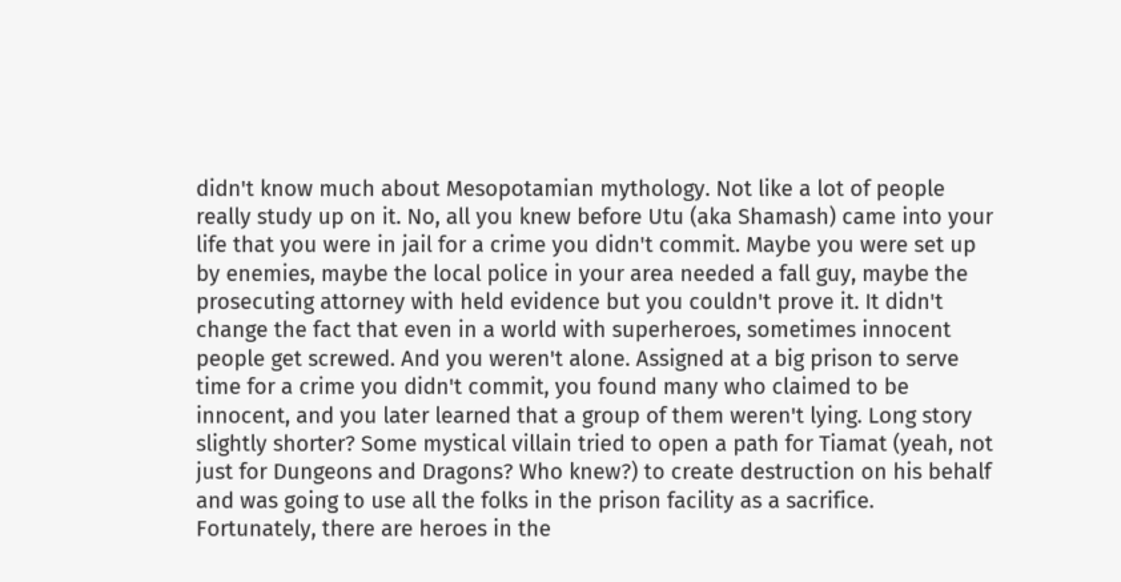didn't know much about Mesopotamian mythology. Not like a lot of people really study up on it. No, all you knew before Utu (aka Shamash) came into your life that you were in jail for a crime you didn't commit. Maybe you were set up by enemies, maybe the local police in your area needed a fall guy, maybe the prosecuting attorney with held evidence but you couldn't prove it. It didn't change the fact that even in a world with superheroes, sometimes innocent people get screwed. And you weren't alone. Assigned at a big prison to serve time for a crime you didn't commit, you found many who claimed to be innocent, and you later learned that a group of them weren't lying. Long story slightly shorter? Some mystical villain tried to open a path for Tiamat (yeah, not just for Dungeons and Dragons? Who knew?) to create destruction on his behalf and was going to use all the folks in the prison facility as a sacrifice. Fortunately, there are heroes in the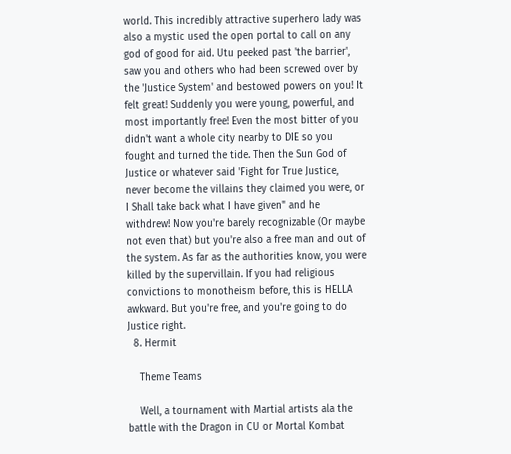world. This incredibly attractive superhero lady was also a mystic used the open portal to call on any god of good for aid. Utu peeked past 'the barrier', saw you and others who had been screwed over by the 'Justice System' and bestowed powers on you! It felt great! Suddenly you were young, powerful, and most importantly free! Even the most bitter of you didn't want a whole city nearby to DIE so you fought and turned the tide. Then the Sun God of Justice or whatever said 'Fight for True Justice, never become the villains they claimed you were, or I Shall take back what I have given" and he withdrew! Now you're barely recognizable (Or maybe not even that) but you're also a free man and out of the system. As far as the authorities know, you were killed by the supervillain. If you had religious convictions to monotheism before, this is HELLA awkward. But you're free, and you're going to do Justice right.
  8. Hermit

    Theme Teams

    Well, a tournament with Martial artists ala the battle with the Dragon in CU or Mortal Kombat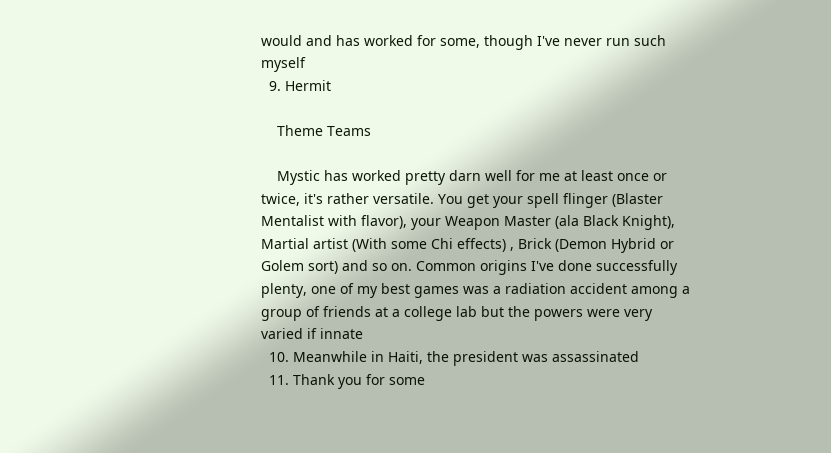would and has worked for some, though I've never run such myself
  9. Hermit

    Theme Teams

    Mystic has worked pretty darn well for me at least once or twice, it's rather versatile. You get your spell flinger (Blaster Mentalist with flavor), your Weapon Master (ala Black Knight), Martial artist (With some Chi effects) , Brick (Demon Hybrid or Golem sort) and so on. Common origins I've done successfully plenty, one of my best games was a radiation accident among a group of friends at a college lab but the powers were very varied if innate
  10. Meanwhile in Haiti, the president was assassinated
  11. Thank you for some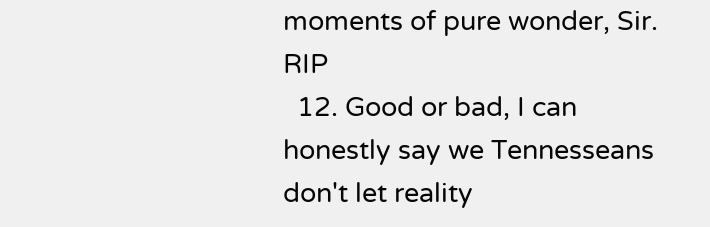moments of pure wonder, Sir. RIP
  12. Good or bad, I can honestly say we Tennesseans don't let reality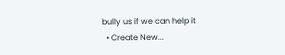bully us if we can help it
  • Create New...